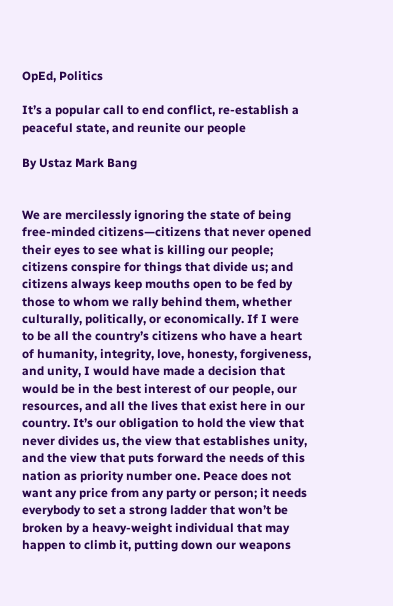OpEd, Politics

It’s a popular call to end conflict, re-establish a peaceful state, and reunite our people

By Ustaz Mark Bang


We are mercilessly ignoring the state of being free-minded citizens—citizens that never opened their eyes to see what is killing our people; citizens conspire for things that divide us; and citizens always keep mouths open to be fed by those to whom we rally behind them, whether culturally, politically, or economically. If I were to be all the country’s citizens who have a heart of humanity, integrity, love, honesty, forgiveness, and unity, I would have made a decision that would be in the best interest of our people, our resources, and all the lives that exist here in our country. It’s our obligation to hold the view that never divides us, the view that establishes unity, and the view that puts forward the needs of this nation as priority number one. Peace does not want any price from any party or person; it needs everybody to set a strong ladder that won’t be broken by a heavy-weight individual that may happen to climb it, putting down our weapons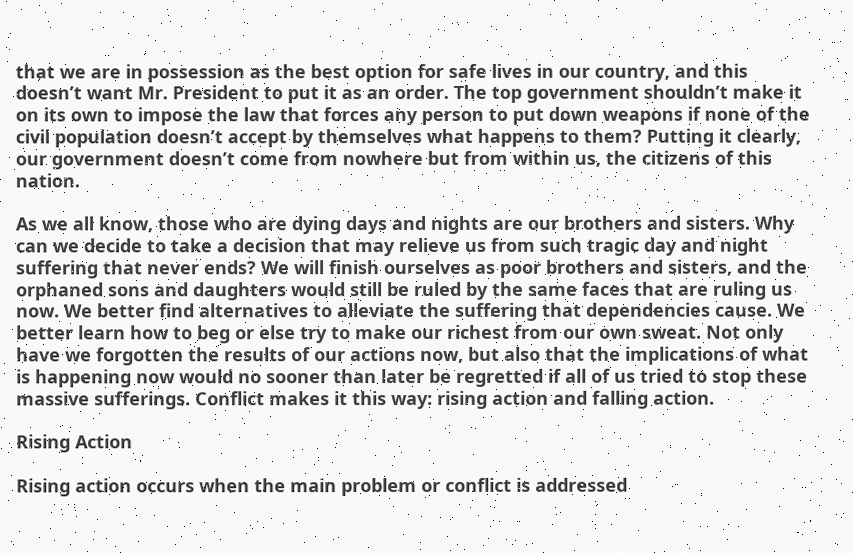that we are in possession as the best option for safe lives in our country, and this doesn’t want Mr. President to put it as an order. The top government shouldn’t make it on its own to impose the law that forces any person to put down weapons if none of the civil population doesn’t accept by themselves what happens to them? Putting it clearly, our government doesn’t come from nowhere but from within us, the citizens of this nation.

As we all know, those who are dying days and nights are our brothers and sisters. Why can we decide to take a decision that may relieve us from such tragic day and night suffering that never ends? We will finish ourselves as poor brothers and sisters, and the orphaned sons and daughters would still be ruled by the same faces that are ruling us now. We better find alternatives to alleviate the suffering that dependencies cause. We better learn how to beg or else try to make our richest from our own sweat. Not only have we forgotten the results of our actions now, but also that the implications of what is happening now would no sooner than later be regretted if all of us tried to stop these massive sufferings. Conflict makes it this way: rising action and falling action.

Rising Action

Rising action occurs when the main problem or conflict is addressed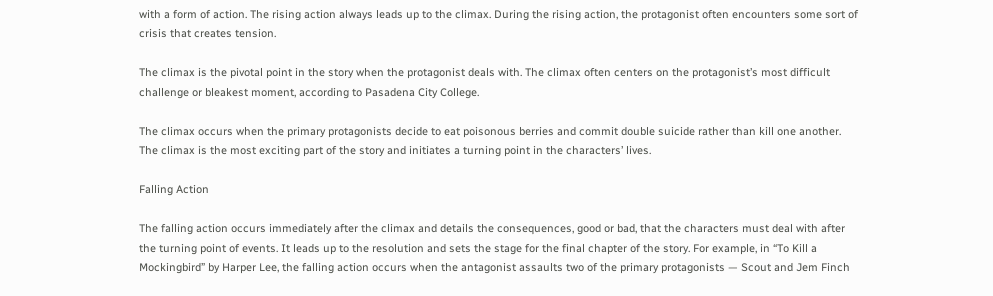with a form of action. The rising action always leads up to the climax. During the rising action, the protagonist often encounters some sort of crisis that creates tension.

The climax is the pivotal point in the story when the protagonist deals with. The climax often centers on the protagonist’s most difficult challenge or bleakest moment, according to Pasadena City College.

The climax occurs when the primary protagonists decide to eat poisonous berries and commit double suicide rather than kill one another. The climax is the most exciting part of the story and initiates a turning point in the characters’ lives.

Falling Action

The falling action occurs immediately after the climax and details the consequences, good or bad, that the characters must deal with after the turning point of events. It leads up to the resolution and sets the stage for the final chapter of the story. For example, in “To Kill a Mockingbird” by Harper Lee, the falling action occurs when the antagonist assaults two of the primary protagonists — Scout and Jem Finch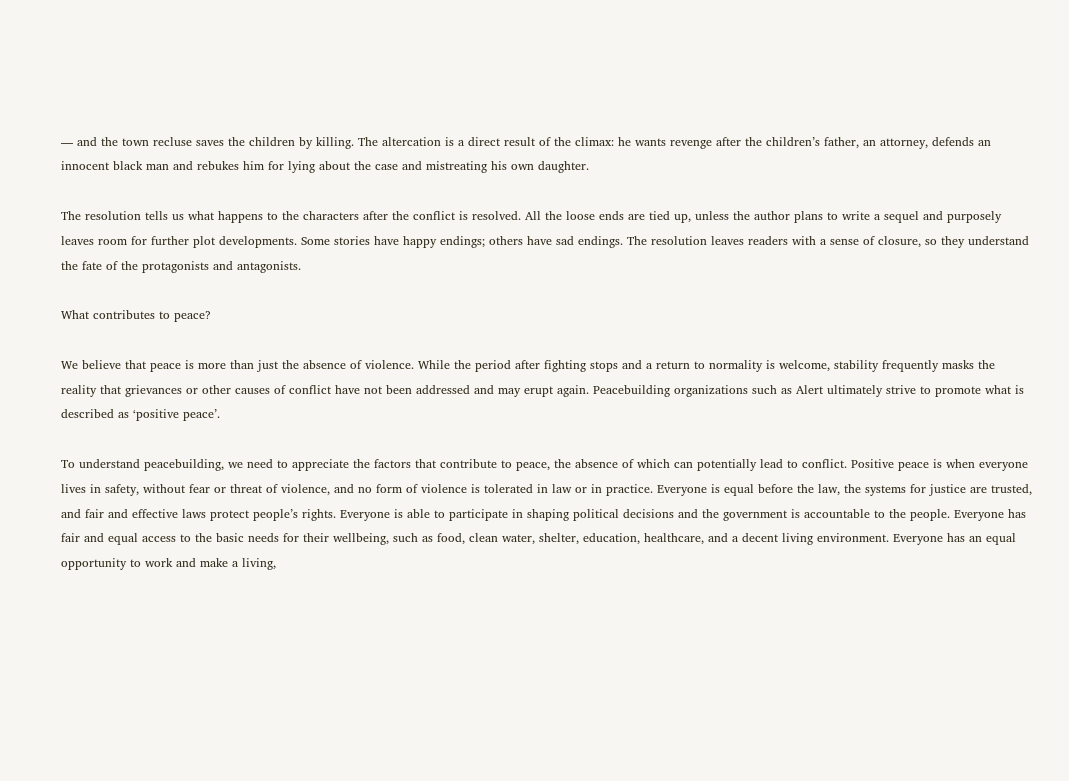— and the town recluse saves the children by killing. The altercation is a direct result of the climax: he wants revenge after the children’s father, an attorney, defends an innocent black man and rebukes him for lying about the case and mistreating his own daughter.

The resolution tells us what happens to the characters after the conflict is resolved. All the loose ends are tied up, unless the author plans to write a sequel and purposely leaves room for further plot developments. Some stories have happy endings; others have sad endings. The resolution leaves readers with a sense of closure, so they understand the fate of the protagonists and antagonists.

What contributes to peace?

We believe that peace is more than just the absence of violence. While the period after fighting stops and a return to normality is welcome, stability frequently masks the reality that grievances or other causes of conflict have not been addressed and may erupt again. Peacebuilding organizations such as Alert ultimately strive to promote what is described as ‘positive peace’.

To understand peacebuilding, we need to appreciate the factors that contribute to peace, the absence of which can potentially lead to conflict. Positive peace is when everyone lives in safety, without fear or threat of violence, and no form of violence is tolerated in law or in practice. Everyone is equal before the law, the systems for justice are trusted, and fair and effective laws protect people’s rights. Everyone is able to participate in shaping political decisions and the government is accountable to the people. Everyone has fair and equal access to the basic needs for their wellbeing, such as food, clean water, shelter, education, healthcare, and a decent living environment. Everyone has an equal opportunity to work and make a living,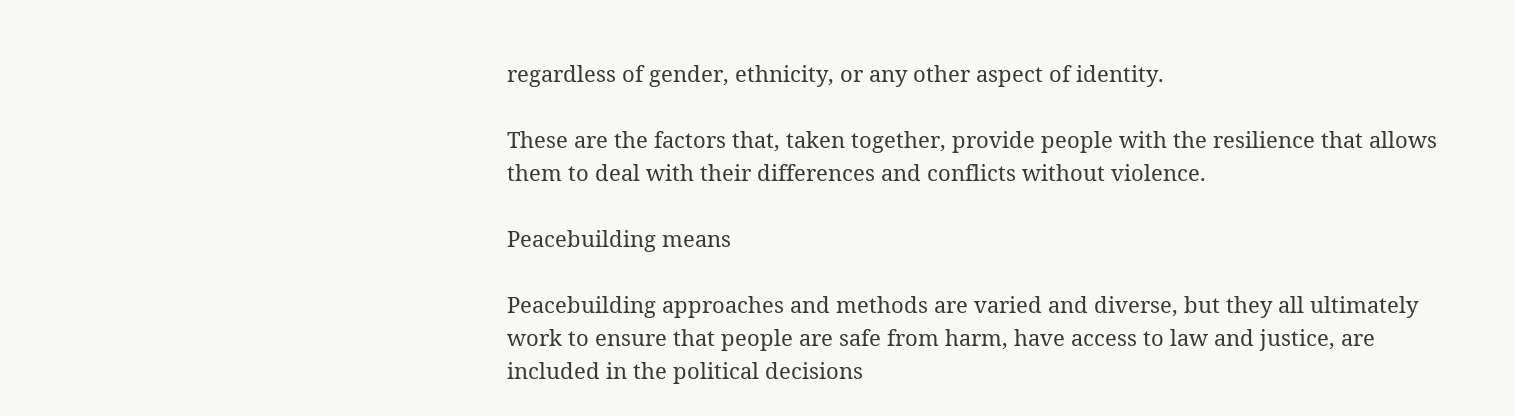regardless of gender, ethnicity, or any other aspect of identity.

These are the factors that, taken together, provide people with the resilience that allows them to deal with their differences and conflicts without violence.

Peacebuilding means

Peacebuilding approaches and methods are varied and diverse, but they all ultimately work to ensure that people are safe from harm, have access to law and justice, are included in the political decisions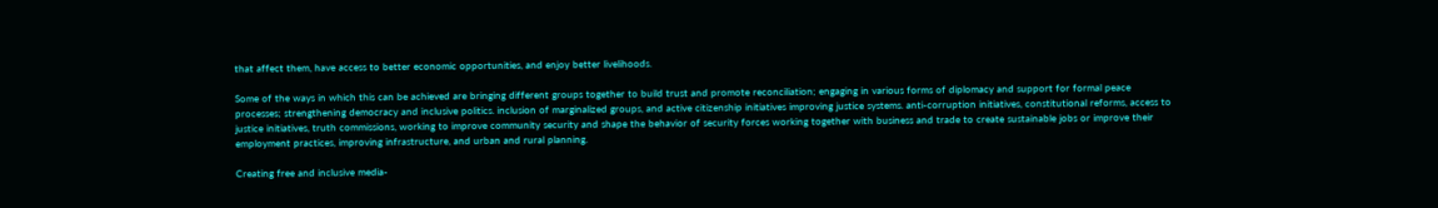that affect them, have access to better economic opportunities, and enjoy better livelihoods.

Some of the ways in which this can be achieved are bringing different groups together to build trust and promote reconciliation; engaging in various forms of diplomacy and support for formal peace processes; strengthening democracy and inclusive politics. inclusion of marginalized groups, and active citizenship initiatives improving justice systems. anti-corruption initiatives, constitutional reforms, access to justice initiatives, truth commissions, working to improve community security and shape the behavior of security forces working together with business and trade to create sustainable jobs or improve their employment practices, improving infrastructure, and urban and rural planning.

Creating free and inclusive media-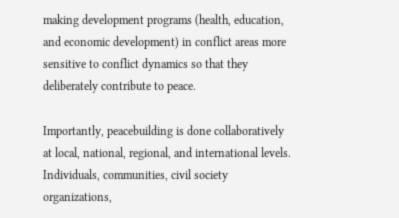making development programs (health, education, and economic development) in conflict areas more sensitive to conflict dynamics so that they deliberately contribute to peace.

Importantly, peacebuilding is done collaboratively at local, national, regional, and international levels. Individuals, communities, civil society organizations,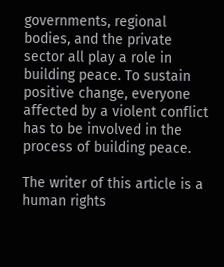governments, regional bodies, and the private sector all play a role in building peace. To sustain positive change, everyone affected by a violent conflict has to be involved in the process of building peace.

The writer of this article is a human rights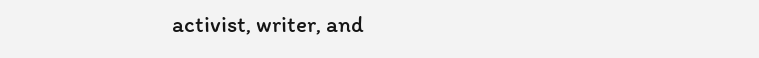activist, writer, and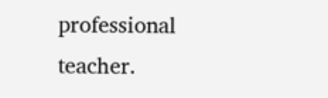professional teacher.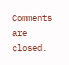Comments are closed.